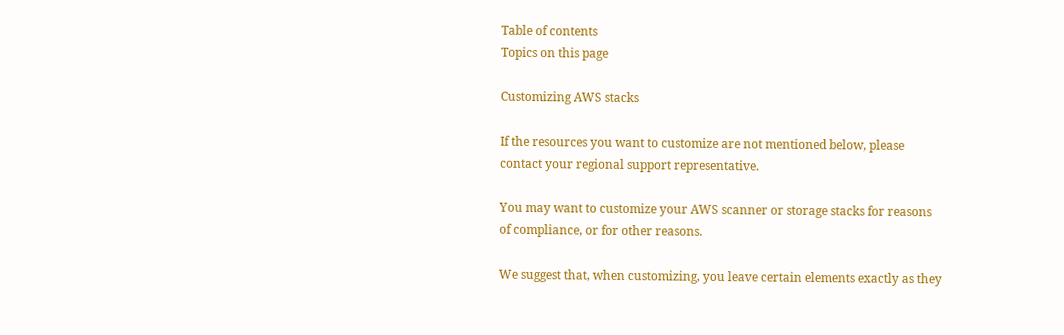Table of contents
Topics on this page

Customizing AWS stacks

If the resources you want to customize are not mentioned below, please contact your regional support representative.

You may want to customize your AWS scanner or storage stacks for reasons of compliance, or for other reasons.

We suggest that, when customizing, you leave certain elements exactly as they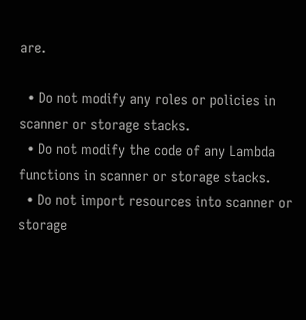are.

  • Do not modify any roles or policies in scanner or storage stacks.
  • Do not modify the code of any Lambda functions in scanner or storage stacks.
  • Do not import resources into scanner or storage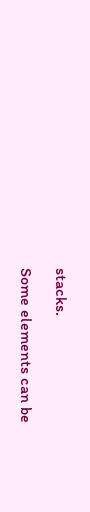stacks.

Some elements can be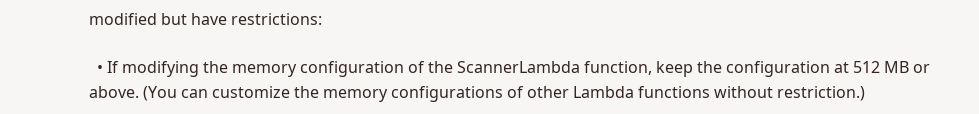modified but have restrictions:

  • If modifying the memory configuration of the ScannerLambda function, keep the configuration at 512 MB or above. (You can customize the memory configurations of other Lambda functions without restriction.)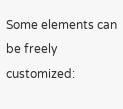Some elements can be freely customized: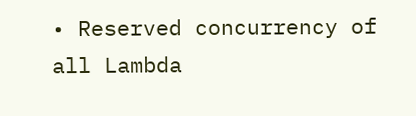• Reserved concurrency of all Lambda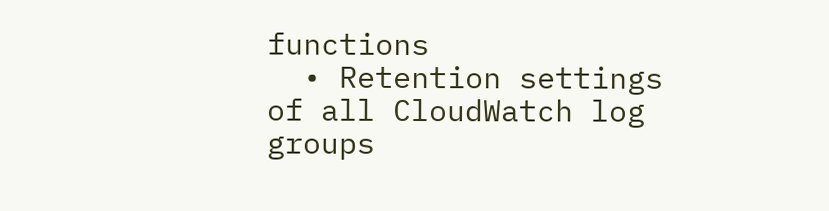functions
  • Retention settings of all CloudWatch log groups